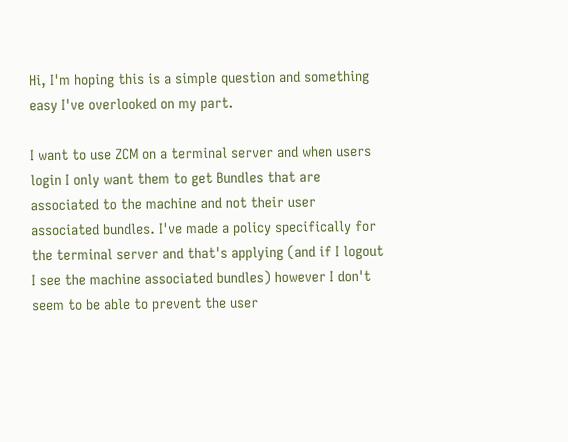Hi, I'm hoping this is a simple question and something easy I've overlooked on my part.

I want to use ZCM on a terminal server and when users login I only want them to get Bundles that are associated to the machine and not their user associated bundles. I've made a policy specifically for the terminal server and that's applying (and if I logout I see the machine associated bundles) however I don't seem to be able to prevent the user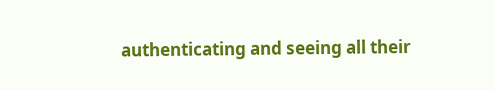authenticating and seeing all their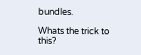bundles.

Whats the trick to this?